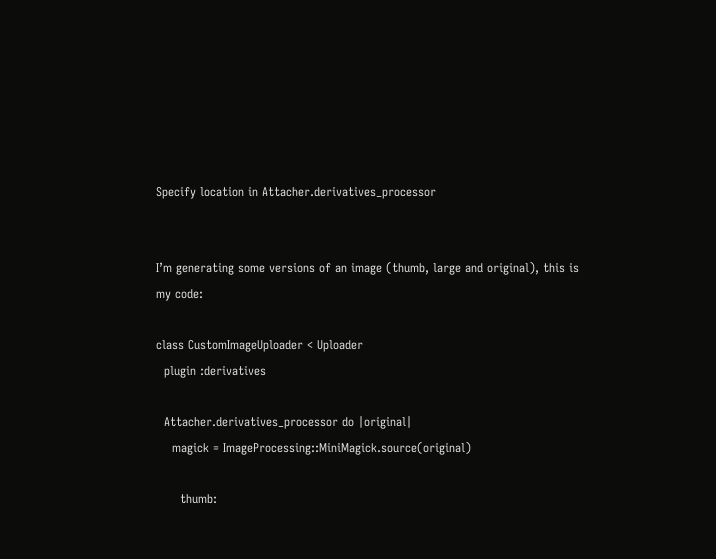Specify location in Attacher.derivatives_processor


I’m generating some versions of an image (thumb, large and original), this is my code:

class CustomImageUploader < Uploader
  plugin :derivatives

  Attacher.derivatives_processor do |original|
    magick = ImageProcessing::MiniMagick.source(original)

      thumb: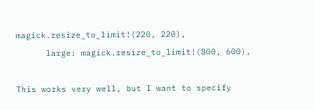magick.resize_to_limit!(220, 220),
      large: magick.resize_to_limit!(800, 600),

This works very well, but I want to specify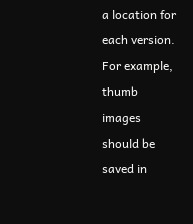a location for each version. For example, thumb images should be saved in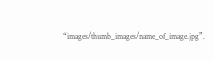“images/thumb_images/name_of_image.jpg”.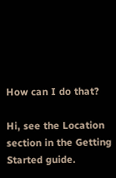How can I do that?

Hi, see the Location section in the Getting Started guide.